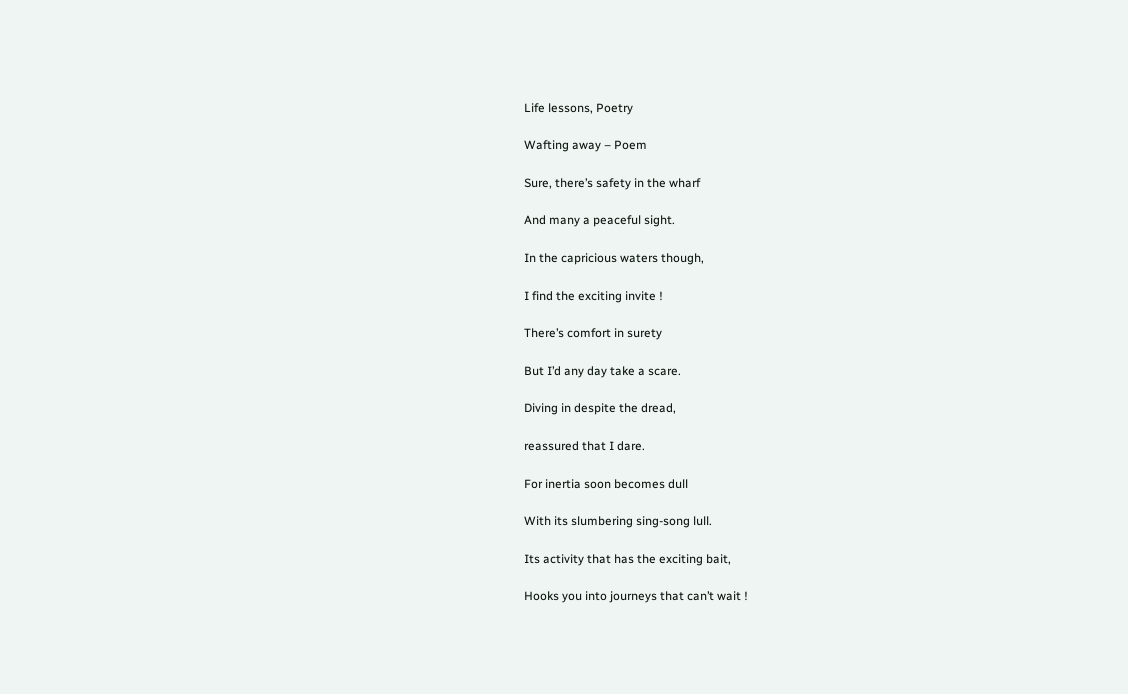Life lessons, Poetry

Wafting away – Poem

Sure, there’s safety in the wharf

And many a peaceful sight.

In the capricious waters though,

I find the exciting invite !

There’s comfort in surety

But I’d any day take a scare.

Diving in despite the dread,

reassured that I dare.

For inertia soon becomes dull

With its slumbering sing-song lull.

Its activity that has the exciting bait,

Hooks you into journeys that can’t wait !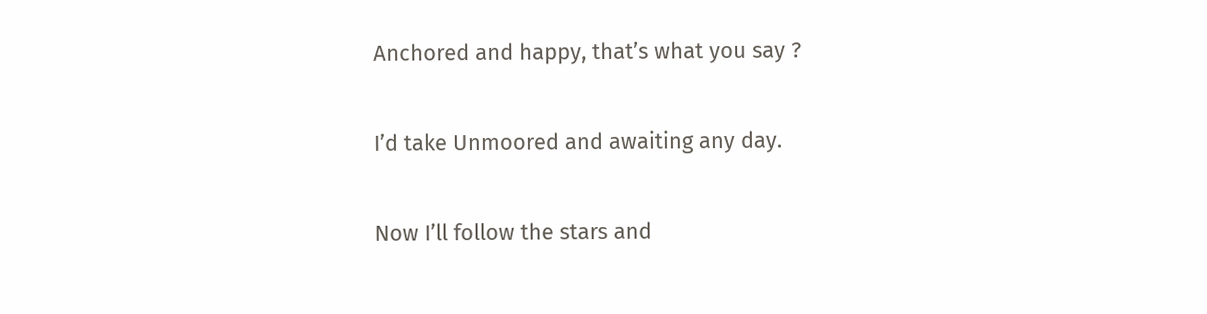Anchored and happy, that’s what you say ?

I’d take Unmoored and awaiting any day.

Now I’ll follow the stars and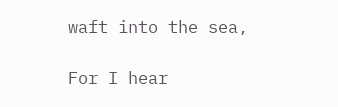waft into the sea,

For I hear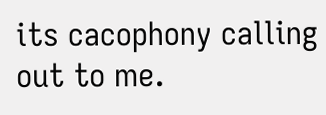its cacophony calling out to me.